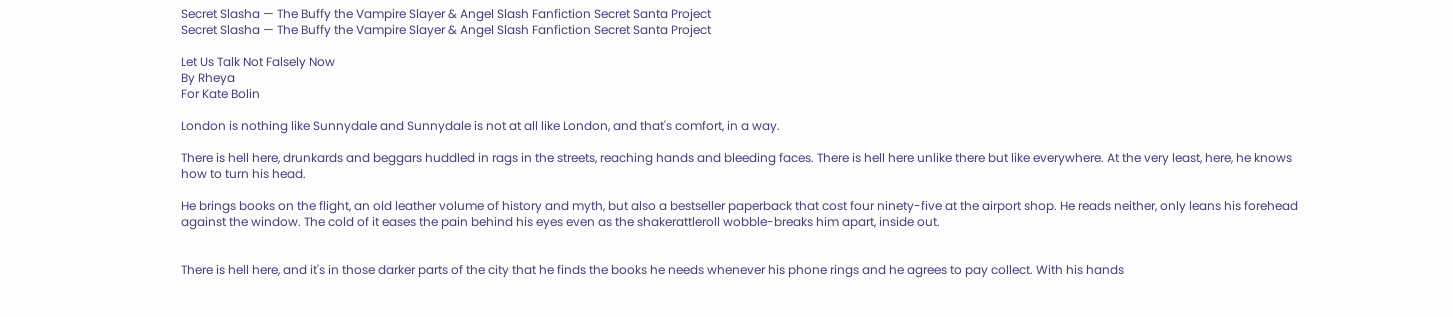Secret Slasha — The Buffy the Vampire Slayer & Angel Slash Fanfiction Secret Santa Project
Secret Slasha — The Buffy the Vampire Slayer & Angel Slash Fanfiction Secret Santa Project

Let Us Talk Not Falsely Now
By Rheya
For Kate Bolin

London is nothing like Sunnydale and Sunnydale is not at all like London, and that's comfort, in a way.

There is hell here, drunkards and beggars huddled in rags in the streets, reaching hands and bleeding faces. There is hell here unlike there but like everywhere. At the very least, here, he knows how to turn his head.

He brings books on the flight, an old leather volume of history and myth, but also a bestseller paperback that cost four ninety-five at the airport shop. He reads neither, only leans his forehead against the window. The cold of it eases the pain behind his eyes even as the shakerattleroll wobble-breaks him apart, inside out.


There is hell here, and it's in those darker parts of the city that he finds the books he needs whenever his phone rings and he agrees to pay collect. With his hands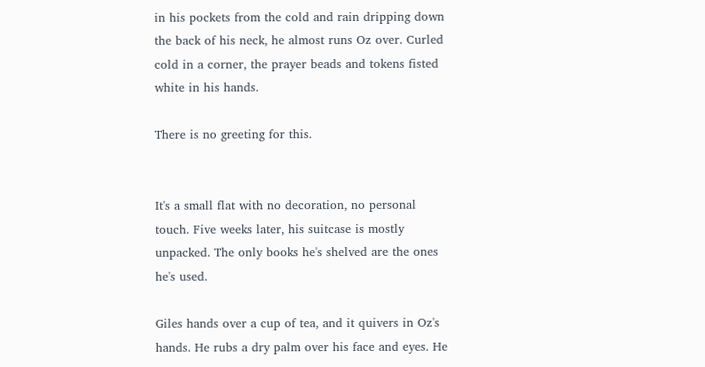in his pockets from the cold and rain dripping down the back of his neck, he almost runs Oz over. Curled cold in a corner, the prayer beads and tokens fisted white in his hands.

There is no greeting for this.


It's a small flat with no decoration, no personal touch. Five weeks later, his suitcase is mostly unpacked. The only books he's shelved are the ones he's used.

Giles hands over a cup of tea, and it quivers in Oz's hands. He rubs a dry palm over his face and eyes. He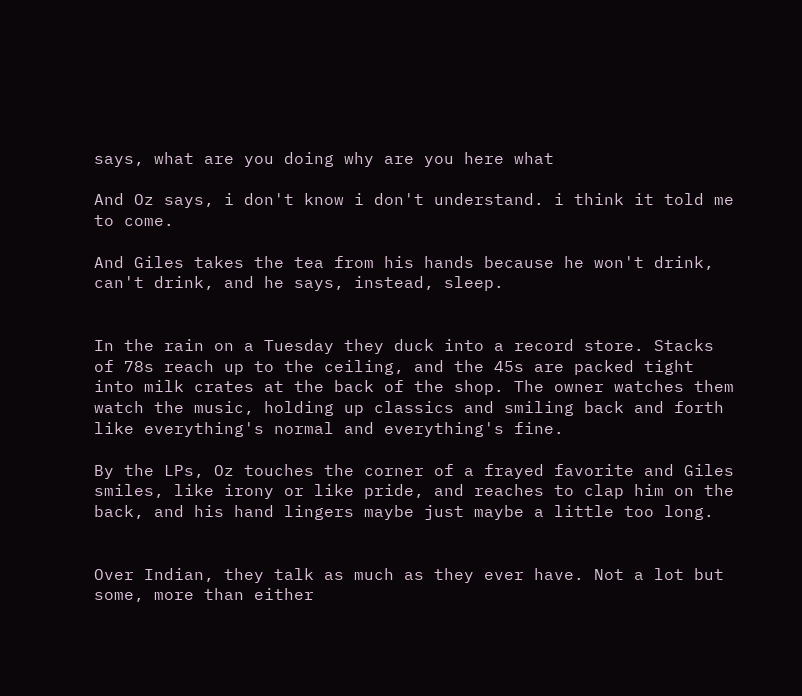says, what are you doing why are you here what

And Oz says, i don't know i don't understand. i think it told me to come.

And Giles takes the tea from his hands because he won't drink, can't drink, and he says, instead, sleep.


In the rain on a Tuesday they duck into a record store. Stacks of 78s reach up to the ceiling, and the 45s are packed tight into milk crates at the back of the shop. The owner watches them watch the music, holding up classics and smiling back and forth like everything's normal and everything's fine.

By the LPs, Oz touches the corner of a frayed favorite and Giles smiles, like irony or like pride, and reaches to clap him on the back, and his hand lingers maybe just maybe a little too long.


Over Indian, they talk as much as they ever have. Not a lot but some, more than either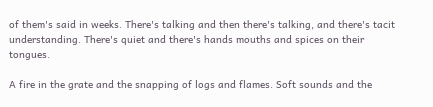of them's said in weeks. There's talking and then there's talking, and there's tacit understanding. There's quiet and there's hands mouths and spices on their tongues.

A fire in the grate and the snapping of logs and flames. Soft sounds and the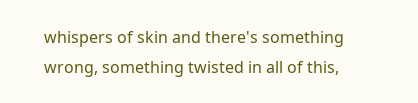whispers of skin and there's something wrong, something twisted in all of this,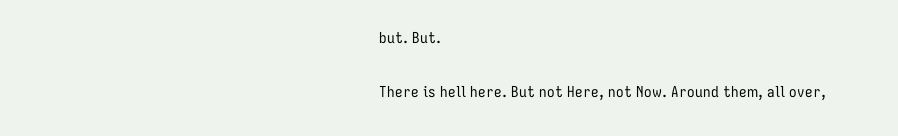but. But.

There is hell here. But not Here, not Now. Around them, all over,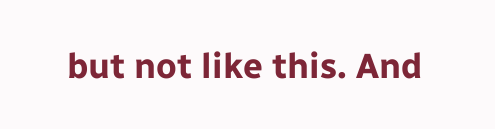but not like this. And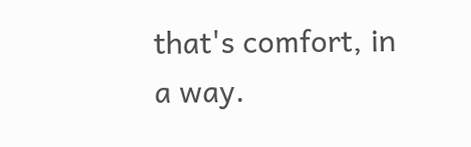that's comfort, in a way.